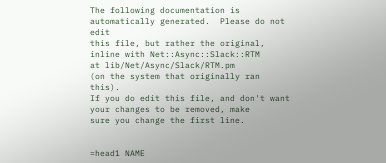The following documentation is automatically generated.  Please do not edit
this file, but rather the original, inline with Net::Async::Slack::RTM
at lib/Net/Async/Slack/RTM.pm
(on the system that originally ran this).
If you do edit this file, and don't want your changes to be removed, make
sure you change the first line.


=head1 NAME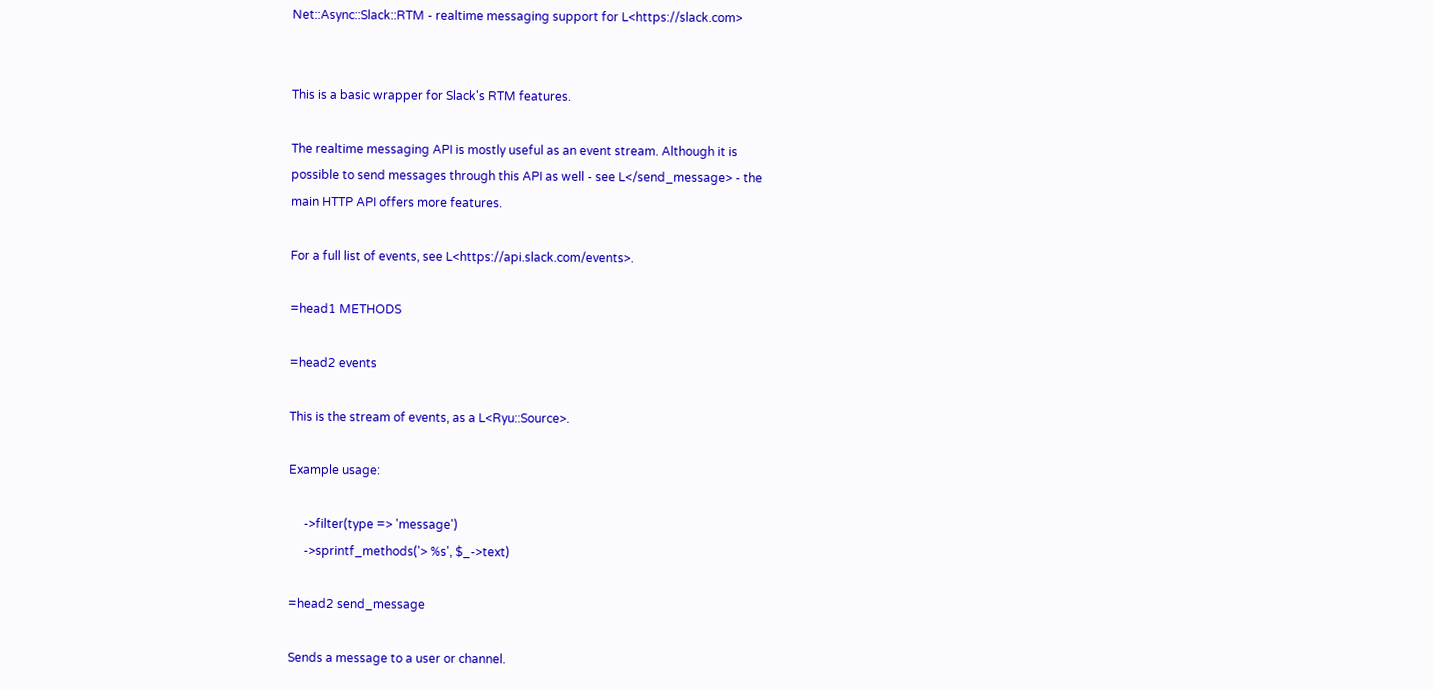Net::Async::Slack::RTM - realtime messaging support for L<https://slack.com>


This is a basic wrapper for Slack's RTM features.

The realtime messaging API is mostly useful as an event stream. Although it is
possible to send messages through this API as well - see L</send_message> - the
main HTTP API offers more features.

For a full list of events, see L<https://api.slack.com/events>.

=head1 METHODS

=head2 events

This is the stream of events, as a L<Ryu::Source>.

Example usage:

     ->filter(type => 'message')
     ->sprintf_methods('> %s', $_->text)

=head2 send_message

Sends a message to a user or channel.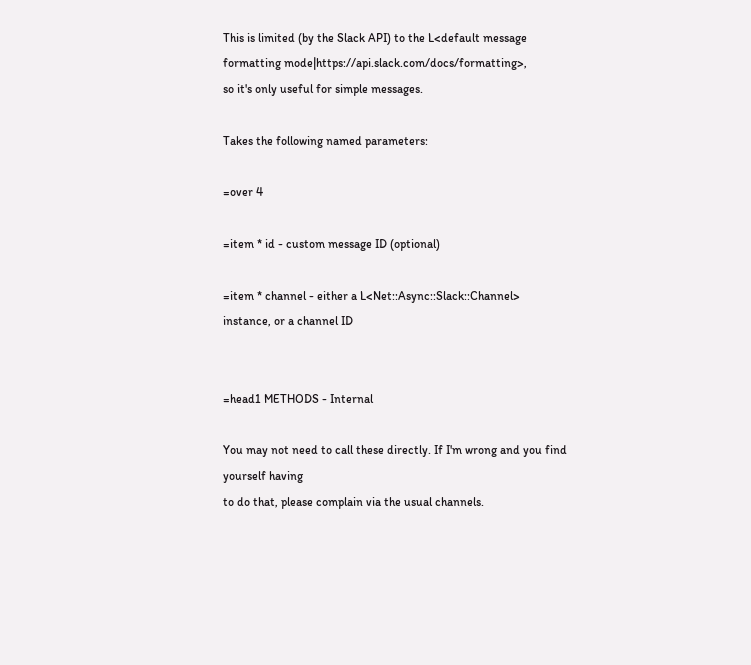This is limited (by the Slack API) to the L<default message formatting mode|https://api.slack.com/docs/formatting>,
so it's only useful for simple messages.

Takes the following named parameters:

=over 4

=item * id - custom message ID (optional)

=item * channel - either a L<Net::Async::Slack::Channel> instance, or a channel ID


=head1 METHODS - Internal

You may not need to call these directly. If I'm wrong and you find yourself having
to do that, please complain via the usual channels.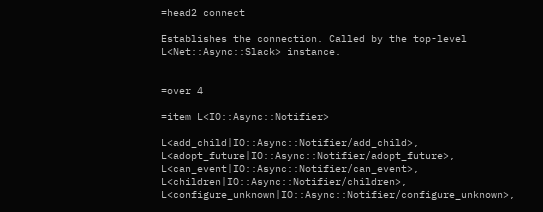=head2 connect

Establishes the connection. Called by the top-level L<Net::Async::Slack> instance.


=over 4

=item L<IO::Async::Notifier>

L<add_child|IO::Async::Notifier/add_child>, L<adopt_future|IO::Async::Notifier/adopt_future>, L<can_event|IO::Async::Notifier/can_event>, L<children|IO::Async::Notifier/children>, L<configure_unknown|IO::Async::Notifier/configure_unknown>,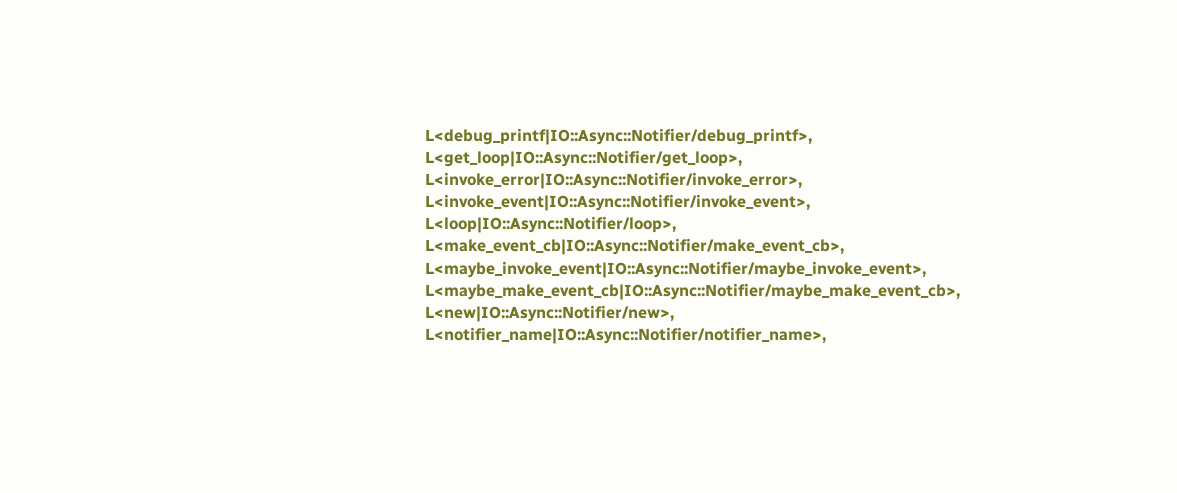L<debug_printf|IO::Async::Notifier/debug_printf>, L<get_loop|IO::Async::Notifier/get_loop>, L<invoke_error|IO::Async::Notifier/invoke_error>, L<invoke_event|IO::Async::Notifier/invoke_event>, L<loop|IO::Async::Notifier/loop>, L<make_event_cb|IO::Async::Notifier/make_event_cb>, L<maybe_invoke_event|IO::Async::Notifier/maybe_invoke_event>, L<maybe_make_event_cb|IO::Async::Notifier/maybe_make_event_cb>, L<new|IO::Async::Notifier/new>, L<notifier_name|IO::Async::Notifier/notifier_name>,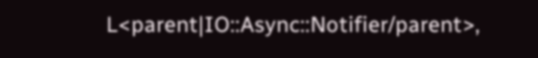L<parent|IO::Async::Notifier/parent>,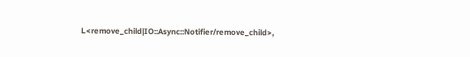L<remove_child|IO::Async::Notifier/remove_child>,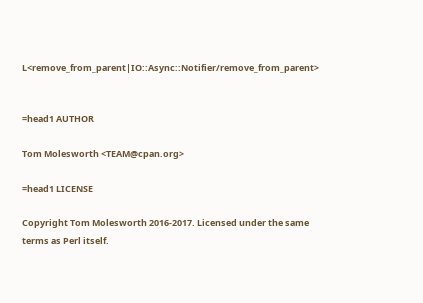L<remove_from_parent|IO::Async::Notifier/remove_from_parent>


=head1 AUTHOR

Tom Molesworth <TEAM@cpan.org>

=head1 LICENSE

Copyright Tom Molesworth 2016-2017. Licensed under the same terms as Perl itself.